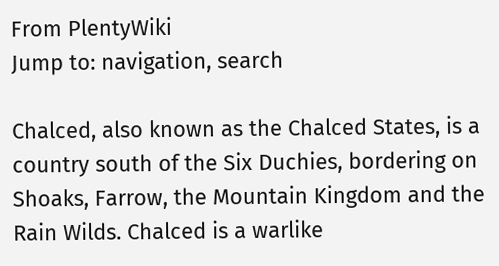From PlentyWiki
Jump to: navigation, search

Chalced, also known as the Chalced States, is a country south of the Six Duchies, bordering on Shoaks, Farrow, the Mountain Kingdom and the Rain Wilds. Chalced is a warlike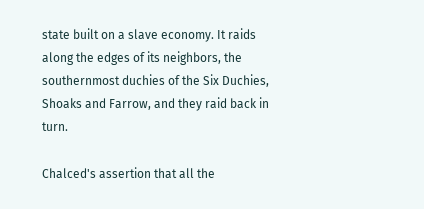state built on a slave economy. It raids along the edges of its neighbors, the southernmost duchies of the Six Duchies, Shoaks and Farrow, and they raid back in turn.

Chalced's assertion that all the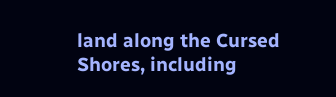land along the Cursed Shores, including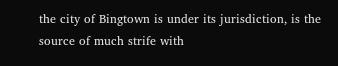the city of Bingtown is under its jurisdiction, is the source of much strife with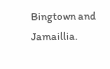Bingtown and Jamaillia.